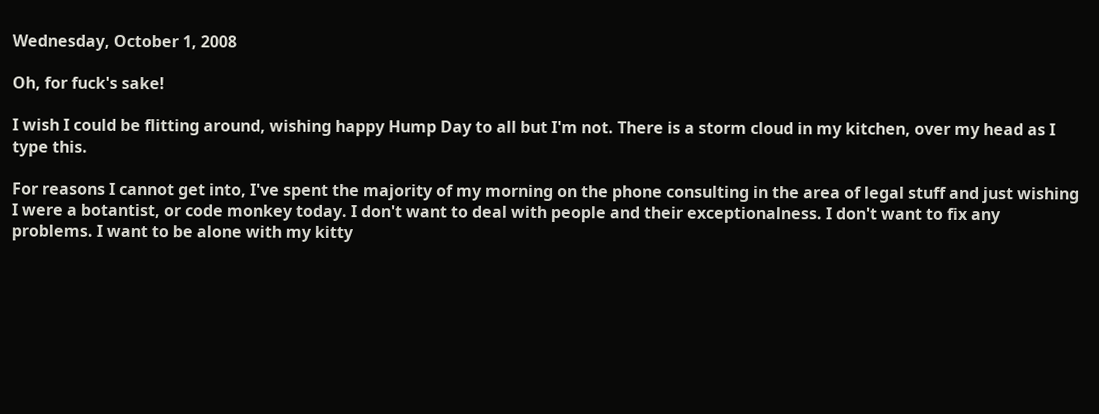Wednesday, October 1, 2008

Oh, for fuck's sake!

I wish I could be flitting around, wishing happy Hump Day to all but I'm not. There is a storm cloud in my kitchen, over my head as I type this.

For reasons I cannot get into, I've spent the majority of my morning on the phone consulting in the area of legal stuff and just wishing I were a botantist, or code monkey today. I don't want to deal with people and their exceptionalness. I don't want to fix any problems. I want to be alone with my kitty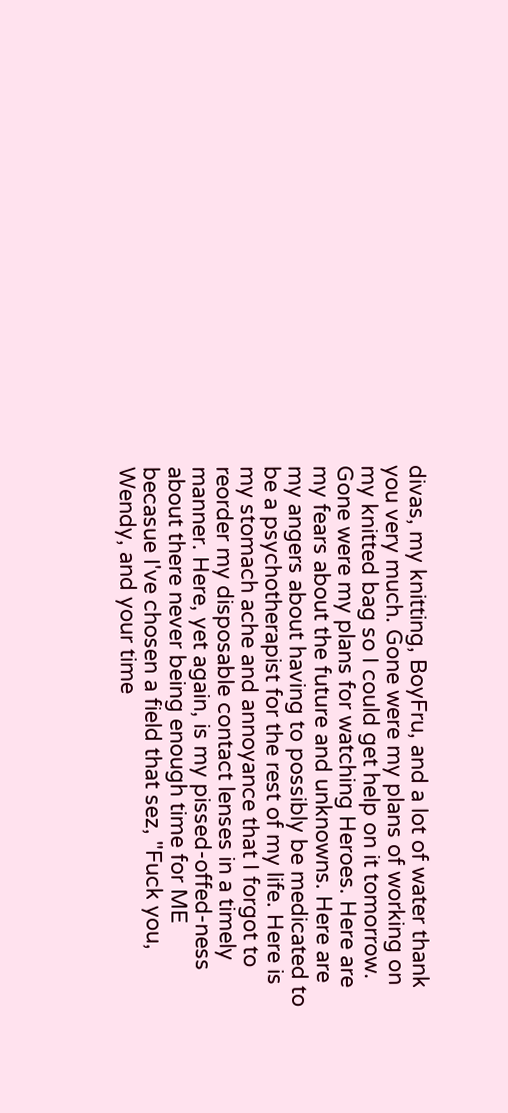divas, my knitting, BoyFru, and a lot of water thank you very much. Gone were my plans of working on my knitted bag so I could get help on it tomorrow. Gone were my plans for watching Heroes. Here are my fears about the future and unknowns. Here are my angers about having to possibly be medicated to be a psychotherapist for the rest of my life. Here is my stomach ache and annoyance that I forgot to reorder my disposable contact lenses in a timely manner. Here, yet again, is my pissed-offed-ness about there never being enough time for ME becasue I've chosen a field that sez, "Fuck you, Wendy, and your time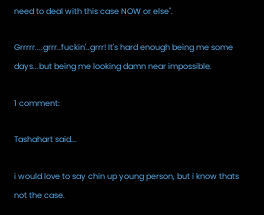need to deal with this case NOW or else".

Grrrrr....grrr..fuckin'..grrr! It's hard enough being me some days...but being me looking damn near impossible.

1 comment:

Tashahart said...

i would love to say chin up young person, but i know thats not the case.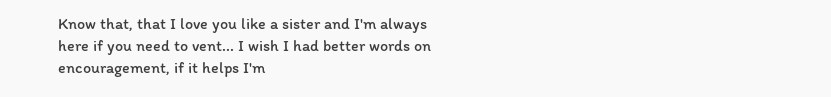Know that, that I love you like a sister and I'm always here if you need to vent... I wish I had better words on encouragement, if it helps I'm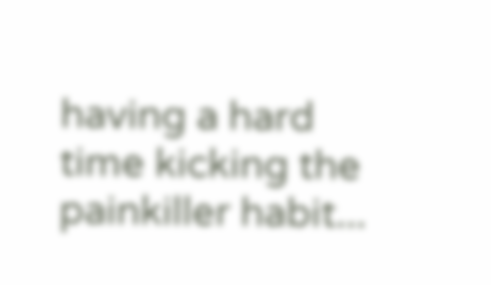having a hard time kicking the painkiller habit...